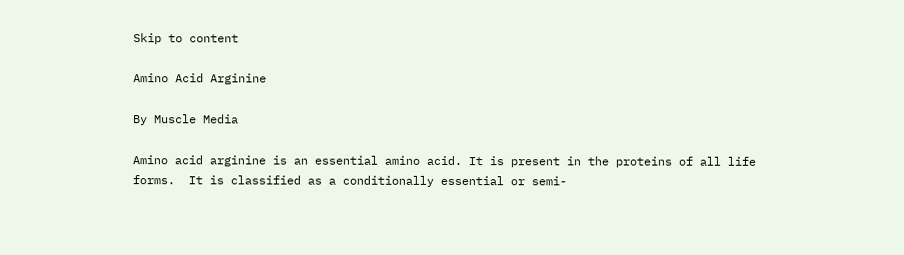Skip to content

Amino Acid Arginine

By Muscle Media

Amino acid arginine is an essential amino acid. It is present in the proteins of all life forms.  It is classified as a conditionally essential or semi-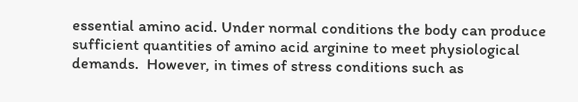essential amino acid. Under normal conditions the body can produce sufficient quantities of amino acid arginine to meet physiological demands.  However, in times of stress conditions such as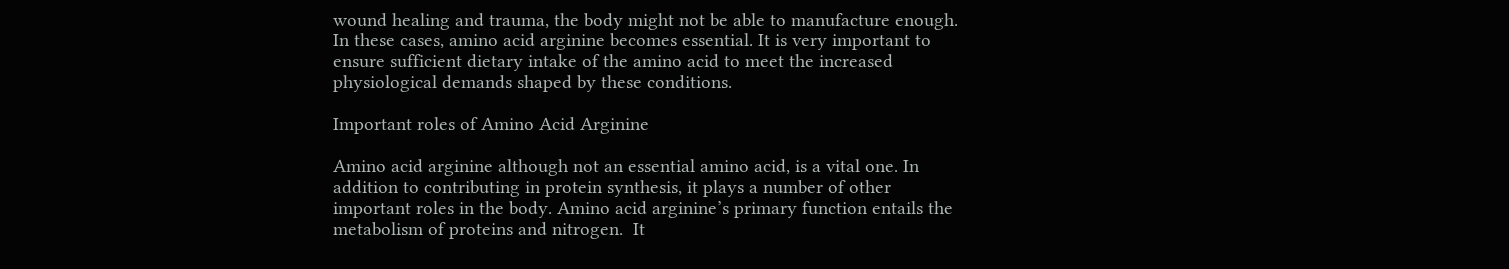wound healing and trauma, the body might not be able to manufacture enough. In these cases, amino acid arginine becomes essential. It is very important to ensure sufficient dietary intake of the amino acid to meet the increased physiological demands shaped by these conditions.

Important roles of Amino Acid Arginine

Amino acid arginine although not an essential amino acid, is a vital one. In addition to contributing in protein synthesis, it plays a number of other important roles in the body. Amino acid arginine’s primary function entails the metabolism of proteins and nitrogen.  It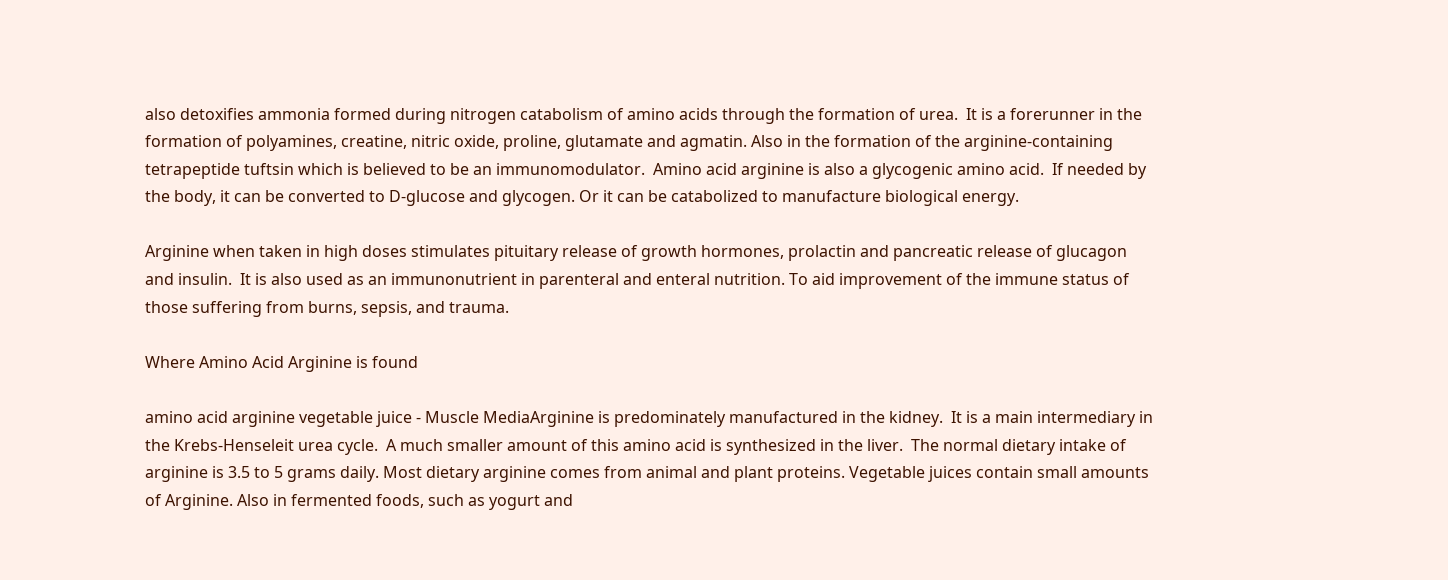also detoxifies ammonia formed during nitrogen catabolism of amino acids through the formation of urea.  It is a forerunner in the formation of polyamines, creatine, nitric oxide, proline, glutamate and agmatin. Also in the formation of the arginine-containing tetrapeptide tuftsin which is believed to be an immunomodulator.  Amino acid arginine is also a glycogenic amino acid.  If needed by the body, it can be converted to D-glucose and glycogen. Or it can be catabolized to manufacture biological energy.

Arginine when taken in high doses stimulates pituitary release of growth hormones, prolactin and pancreatic release of glucagon and insulin.  It is also used as an immunonutrient in parenteral and enteral nutrition. To aid improvement of the immune status of those suffering from burns, sepsis, and trauma.

Where Amino Acid Arginine is found

amino acid arginine vegetable juice - Muscle MediaArginine is predominately manufactured in the kidney.  It is a main intermediary in the Krebs-Henseleit urea cycle.  A much smaller amount of this amino acid is synthesized in the liver.  The normal dietary intake of arginine is 3.5 to 5 grams daily. Most dietary arginine comes from animal and plant proteins. Vegetable juices contain small amounts of Arginine. Also in fermented foods, such as yogurt and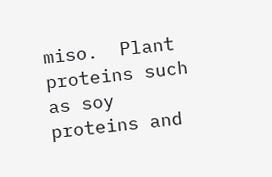miso.  Plant proteins such as soy proteins and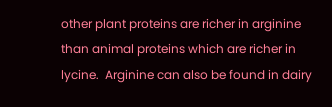other plant proteins are richer in arginine than animal proteins which are richer in lycine.  Arginine can also be found in dairy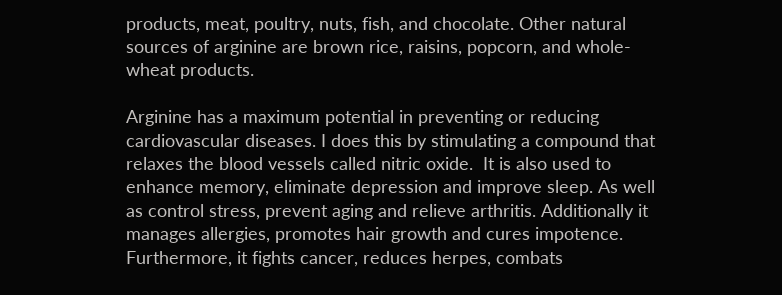products, meat, poultry, nuts, fish, and chocolate. Other natural sources of arginine are brown rice, raisins, popcorn, and whole-wheat products.

Arginine has a maximum potential in preventing or reducing cardiovascular diseases. I does this by stimulating a compound that relaxes the blood vessels called nitric oxide.  It is also used to enhance memory, eliminate depression and improve sleep. As well as control stress, prevent aging and relieve arthritis. Additionally it manages allergies, promotes hair growth and cures impotence. Furthermore, it fights cancer, reduces herpes, combats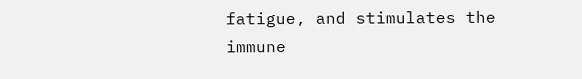fatigue, and stimulates the immune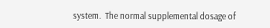system.  The normal supplemental dosage of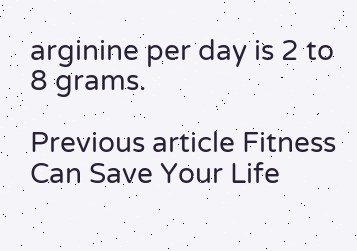arginine per day is 2 to 8 grams.

Previous article Fitness Can Save Your Life